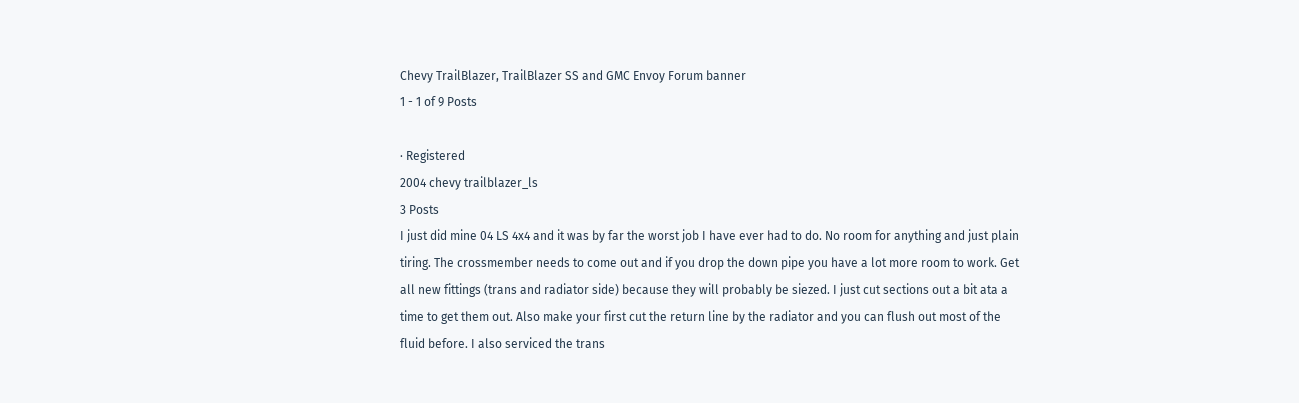Chevy TrailBlazer, TrailBlazer SS and GMC Envoy Forum banner
1 - 1 of 9 Posts

· Registered
2004 chevy trailblazer_ls
3 Posts
I just did mine 04 LS 4x4 and it was by far the worst job I have ever had to do. No room for anything and just plain tiring. The crossmember needs to come out and if you drop the down pipe you have a lot more room to work. Get all new fittings (trans and radiator side) because they will probably be siezed. I just cut sections out a bit ata a time to get them out. Also make your first cut the return line by the radiator and you can flush out most of the fluid before. I also serviced the trans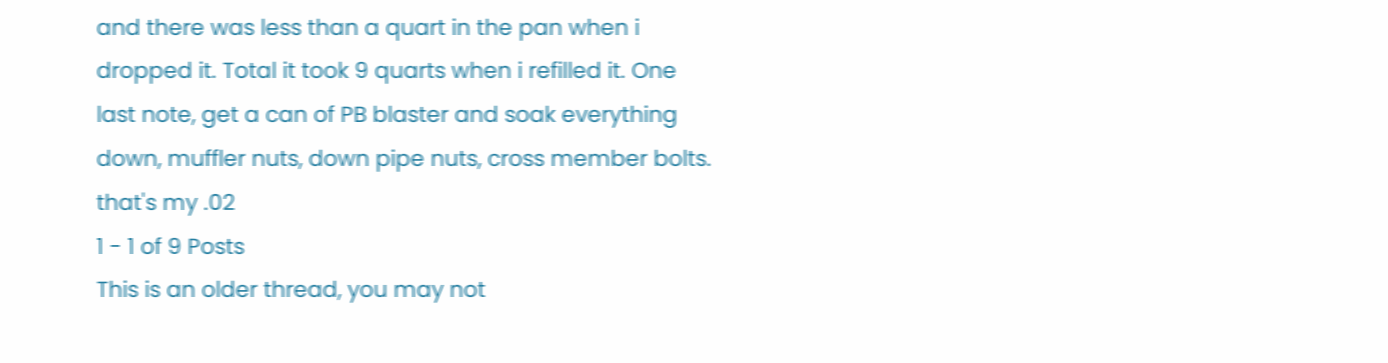and there was less than a quart in the pan when i dropped it. Total it took 9 quarts when i refilled it. One last note, get a can of PB blaster and soak everything down, muffler nuts, down pipe nuts, cross member bolts. that's my .02
1 - 1 of 9 Posts
This is an older thread, you may not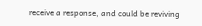receive a response, and could be reviving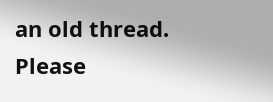an old thread. Please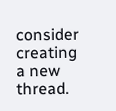consider creating a new thread.